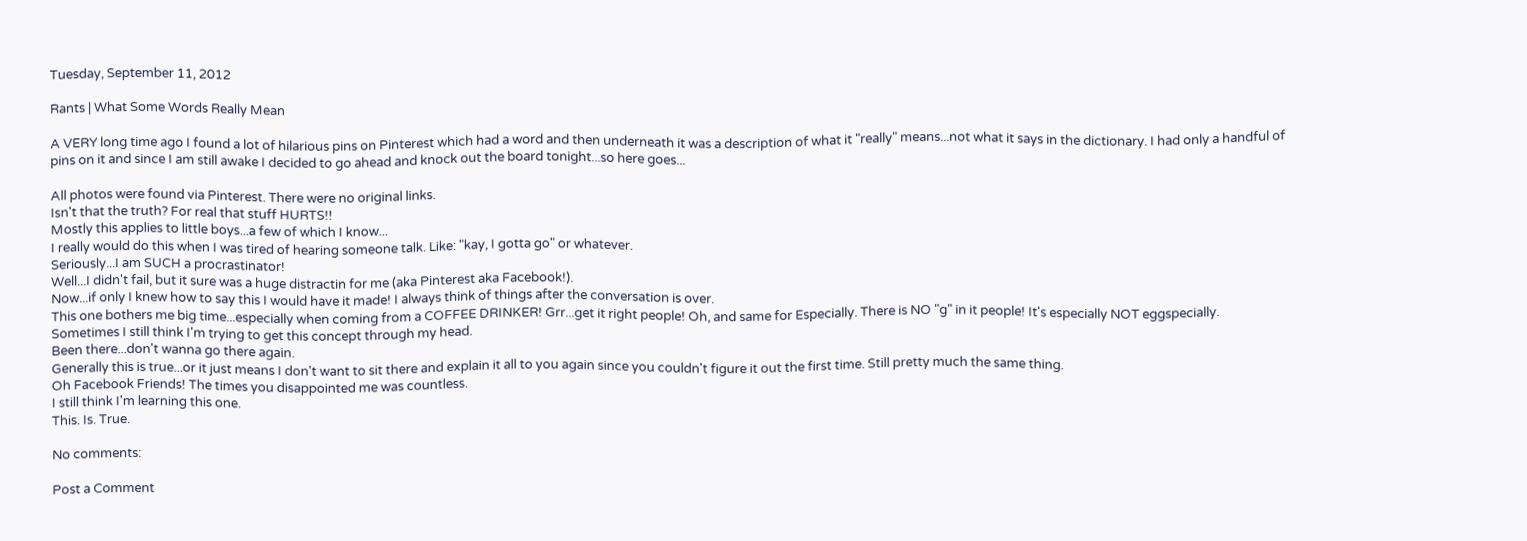Tuesday, September 11, 2012

Rants | What Some Words Really Mean

A VERY long time ago I found a lot of hilarious pins on Pinterest which had a word and then underneath it was a description of what it "really" means...not what it says in the dictionary. I had only a handful of pins on it and since I am still awake I decided to go ahead and knock out the board tonight...so here goes...

All photos were found via Pinterest. There were no original links.
Isn't that the truth? For real that stuff HURTS!!
Mostly this applies to little boys...a few of which I know...
I really would do this when I was tired of hearing someone talk. Like: "kay, I gotta go" or whatever.
Seriously...I am SUCH a procrastinator!
Well...I didn't fail, but it sure was a huge distractin for me (aka Pinterest aka Facebook!).
Now...if only I knew how to say this I would have it made! I always think of things after the conversation is over.
This one bothers me big time...especially when coming from a COFFEE DRINKER! Grr...get it right people! Oh, and same for Especially. There is NO "g" in it people! It's especially NOT eggspecially.
Sometimes I still think I'm trying to get this concept through my head.
Been there...don't wanna go there again.
Generally this is true...or it just means I don't want to sit there and explain it all to you again since you couldn't figure it out the first time. Still pretty much the same thing.
Oh Facebook Friends! The times you disappointed me was countless.
I still think I'm learning this one.
This. Is. True.

No comments:

Post a Comment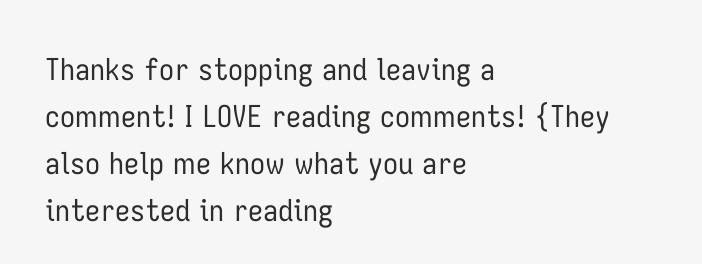Thanks for stopping and leaving a comment! I LOVE reading comments! {They also help me know what you are interested in reading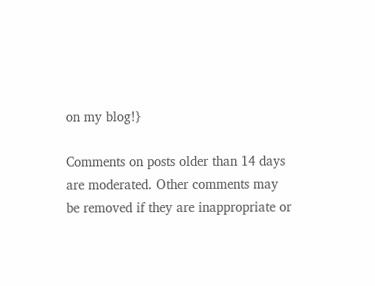on my blog!}

Comments on posts older than 14 days are moderated. Other comments may be removed if they are inappropriate or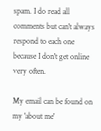spam. I do read all comments but can't always respond to each one because I don't get online very often.

My email can be found on my 'about me'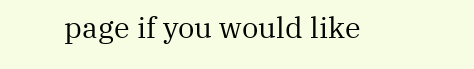page if you would like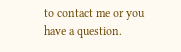to contact me or you have a question.